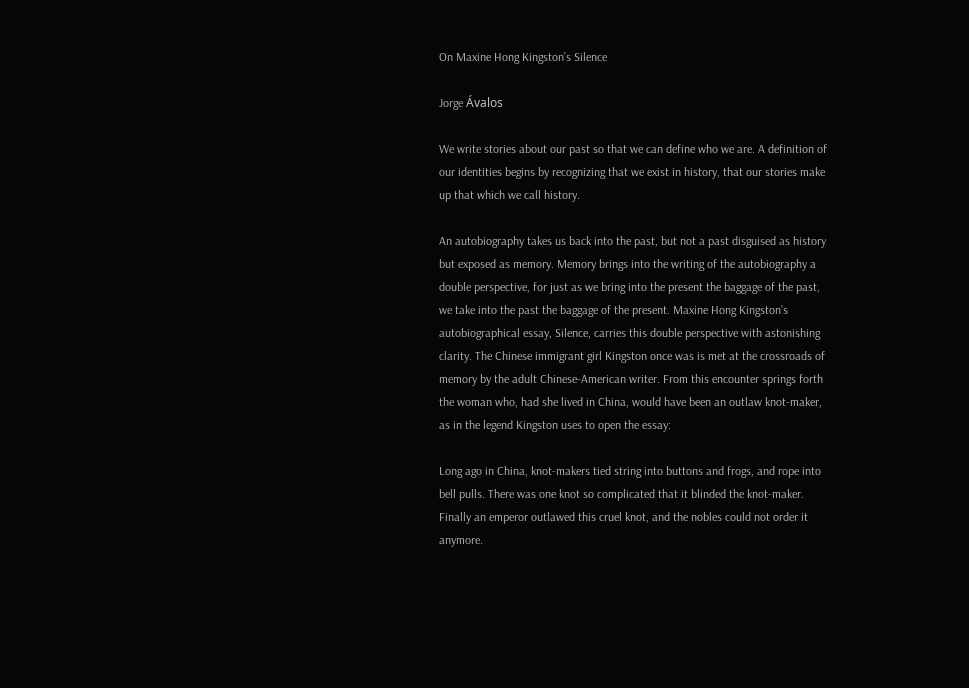On Maxine Hong Kingston’s Silence

Jorge Ávalos

We write stories about our past so that we can define who we are. A definition of our identities begins by recognizing that we exist in history, that our stories make up that which we call history.

An autobiography takes us back into the past, but not a past disguised as history but exposed as memory. Memory brings into the writing of the autobiography a double perspective, for just as we bring into the present the baggage of the past, we take into the past the baggage of the present. Maxine Hong Kingston’s autobiographical essay, Silence, carries this double perspective with astonishing clarity. The Chinese immigrant girl Kingston once was is met at the crossroads of memory by the adult Chinese-American writer. From this encounter springs forth the woman who, had she lived in China, would have been an outlaw knot-maker, as in the legend Kingston uses to open the essay:

Long ago in China, knot-makers tied string into buttons and frogs, and rope into bell pulls. There was one knot so complicated that it blinded the knot-maker. Finally an emperor outlawed this cruel knot, and the nobles could not order it anymore.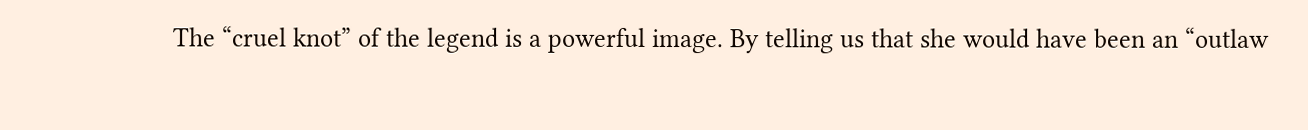The “cruel knot” of the legend is a powerful image. By telling us that she would have been an “outlaw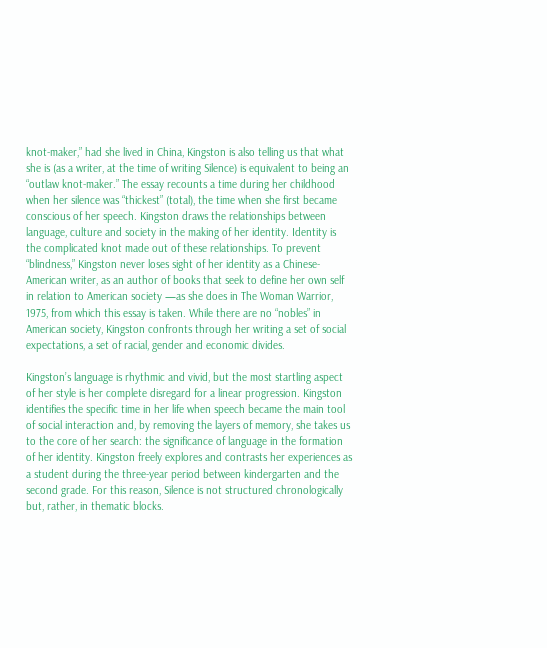knot-maker,” had she lived in China, Kingston is also telling us that what she is (as a writer, at the time of writing Silence) is equivalent to being an “outlaw knot-maker.” The essay recounts a time during her childhood when her silence was “thickest” (total), the time when she first became conscious of her speech. Kingston draws the relationships between language, culture and society in the making of her identity. Identity is the complicated knot made out of these relationships. To prevent “blindness,” Kingston never loses sight of her identity as a Chinese-American writer, as an author of books that seek to define her own self in relation to American society —as she does in The Woman Warrior, 1975, from which this essay is taken. While there are no “nobles” in American society, Kingston confronts through her writing a set of social expectations, a set of racial, gender and economic divides.

Kingston’s language is rhythmic and vivid, but the most startling aspect of her style is her complete disregard for a linear progression. Kingston identifies the specific time in her life when speech became the main tool of social interaction and, by removing the layers of memory, she takes us to the core of her search: the significance of language in the formation of her identity. Kingston freely explores and contrasts her experiences as a student during the three-year period between kindergarten and the second grade. For this reason, Silence is not structured chronologically but, rather, in thematic blocks.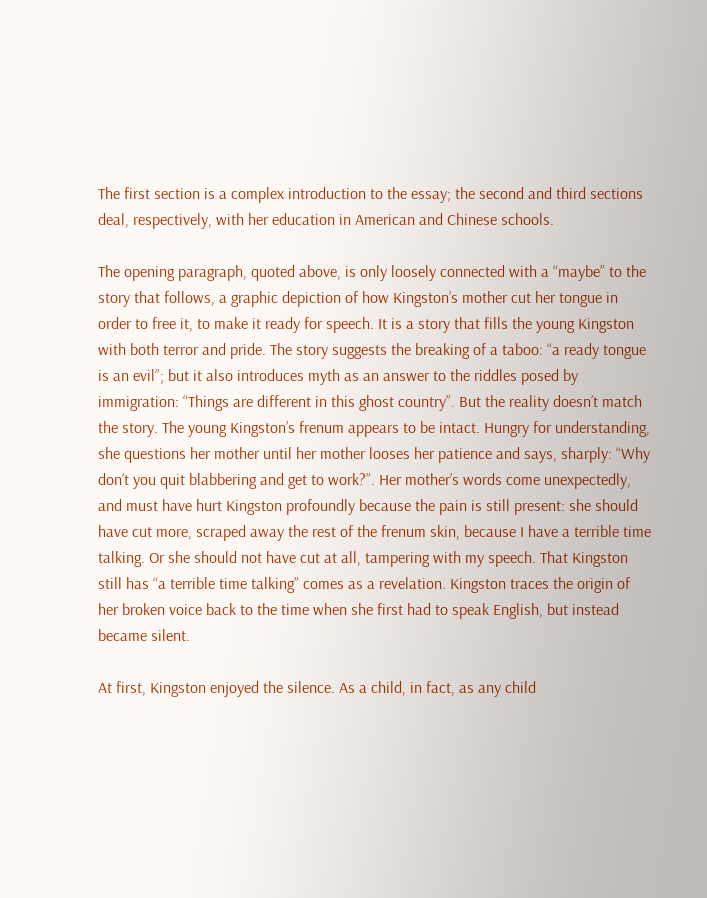The first section is a complex introduction to the essay; the second and third sections deal, respectively, with her education in American and Chinese schools.

The opening paragraph, quoted above, is only loosely connected with a “maybe” to the story that follows, a graphic depiction of how Kingston’s mother cut her tongue in order to free it, to make it ready for speech. It is a story that fills the young Kingston with both terror and pride. The story suggests the breaking of a taboo: “a ready tongue is an evil”; but it also introduces myth as an answer to the riddles posed by immigration: “Things are different in this ghost country”. But the reality doesn’t match the story. The young Kingston’s frenum appears to be intact. Hungry for understanding, she questions her mother until her mother looses her patience and says, sharply: “Why don’t you quit blabbering and get to work?”. Her mother’s words come unexpectedly, and must have hurt Kingston profoundly because the pain is still present: she should have cut more, scraped away the rest of the frenum skin, because I have a terrible time talking. Or she should not have cut at all, tampering with my speech. That Kingston still has “a terrible time talking” comes as a revelation. Kingston traces the origin of her broken voice back to the time when she first had to speak English, but instead became silent.

At first, Kingston enjoyed the silence. As a child, in fact, as any child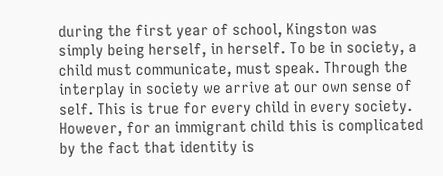during the first year of school, Kingston was simply being herself, in herself. To be in society, a child must communicate, must speak. Through the interplay in society we arrive at our own sense of self. This is true for every child in every society. However, for an immigrant child this is complicated by the fact that identity is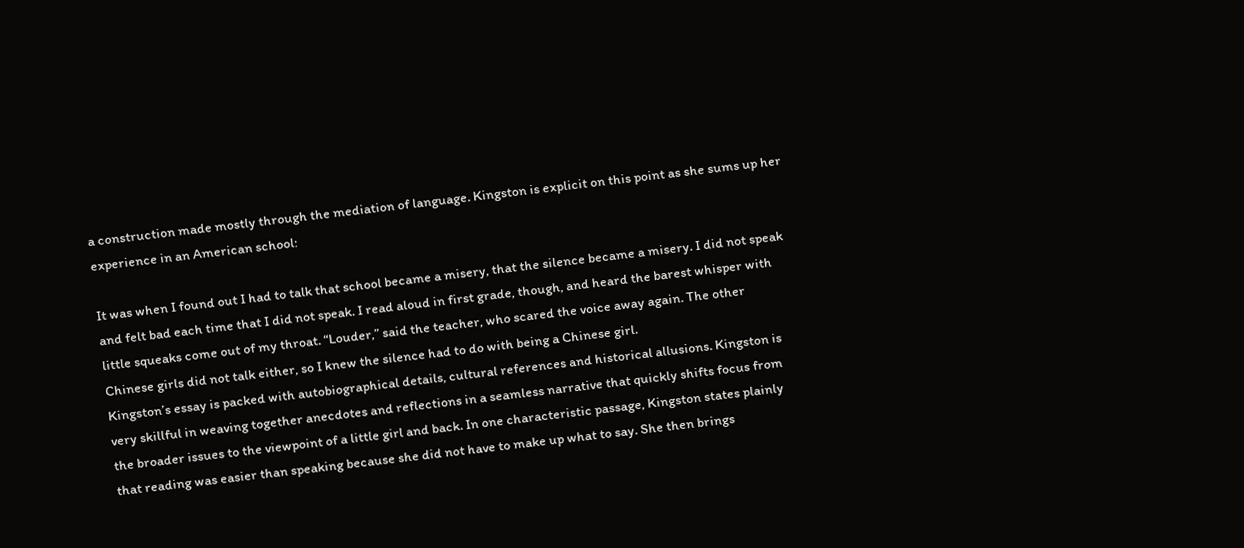a construction made mostly through the mediation of language. Kingston is explicit on this point as she sums up her experience in an American school:

It was when I found out I had to talk that school became a misery, that the silence became a misery. I did not speak and felt bad each time that I did not speak. I read aloud in first grade, though, and heard the barest whisper with little squeaks come out of my throat. “Louder,” said the teacher, who scared the voice away again. The other Chinese girls did not talk either, so I knew the silence had to do with being a Chinese girl.
Kingston’s essay is packed with autobiographical details, cultural references and historical allusions. Kingston is very skillful in weaving together anecdotes and reflections in a seamless narrative that quickly shifts focus from the broader issues to the viewpoint of a little girl and back. In one characteristic passage, Kingston states plainly that reading was easier than speaking because she did not have to make up what to say. She then brings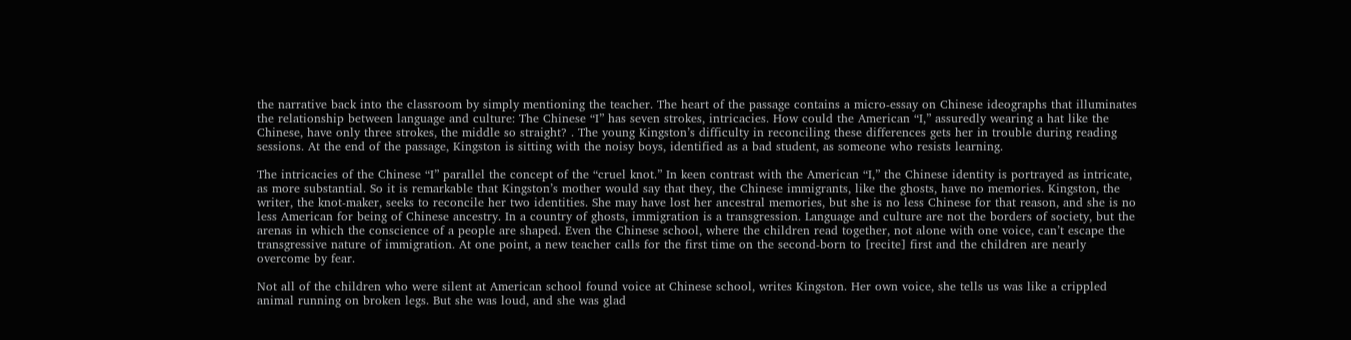the narrative back into the classroom by simply mentioning the teacher. The heart of the passage contains a micro-essay on Chinese ideographs that illuminates the relationship between language and culture: The Chinese “I” has seven strokes, intricacies. How could the American “I,” assuredly wearing a hat like the Chinese, have only three strokes, the middle so straight? . The young Kingston’s difficulty in reconciling these differences gets her in trouble during reading sessions. At the end of the passage, Kingston is sitting with the noisy boys, identified as a bad student, as someone who resists learning.

The intricacies of the Chinese “I” parallel the concept of the “cruel knot.” In keen contrast with the American “I,” the Chinese identity is portrayed as intricate, as more substantial. So it is remarkable that Kingston’s mother would say that they, the Chinese immigrants, like the ghosts, have no memories. Kingston, the writer, the knot-maker, seeks to reconcile her two identities. She may have lost her ancestral memories, but she is no less Chinese for that reason, and she is no less American for being of Chinese ancestry. In a country of ghosts, immigration is a transgression. Language and culture are not the borders of society, but the arenas in which the conscience of a people are shaped. Even the Chinese school, where the children read together, not alone with one voice, can’t escape the transgressive nature of immigration. At one point, a new teacher calls for the first time on the second-born to [recite] first and the children are nearly overcome by fear.

Not all of the children who were silent at American school found voice at Chinese school, writes Kingston. Her own voice, she tells us was like a crippled animal running on broken legs. But she was loud, and she was glad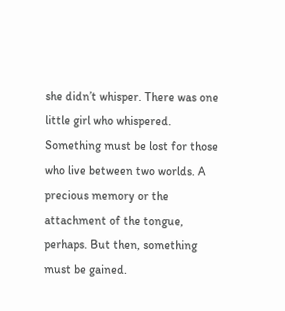she didn’t whisper. There was one little girl who whispered. Something must be lost for those who live between two worlds. A precious memory or the attachment of the tongue, perhaps. But then, something must be gained.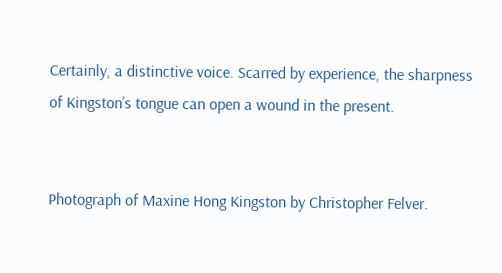Certainly, a distinctive voice. Scarred by experience, the sharpness of Kingston’s tongue can open a wound in the present.


Photograph of Maxine Hong Kingston by Christopher Felver.